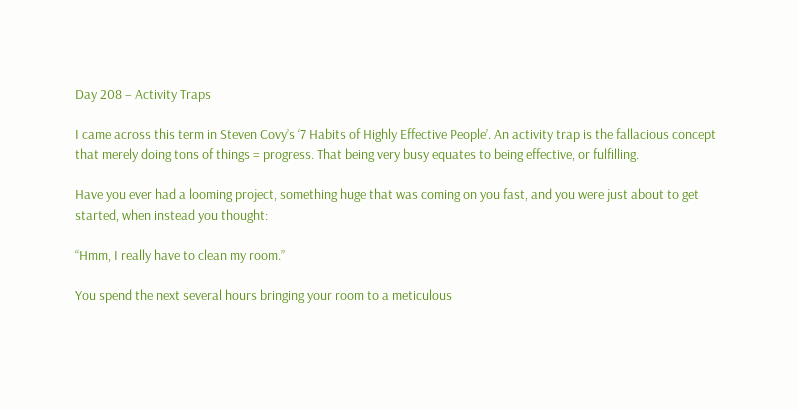Day 208 – Activity Traps

I came across this term in Steven Covy’s ‘7 Habits of Highly Effective People’. An activity trap is the fallacious concept that merely doing tons of things = progress. That being very busy equates to being effective, or fulfilling.

Have you ever had a looming project, something huge that was coming on you fast, and you were just about to get started, when instead you thought:

“Hmm, I really have to clean my room.”

You spend the next several hours bringing your room to a meticulous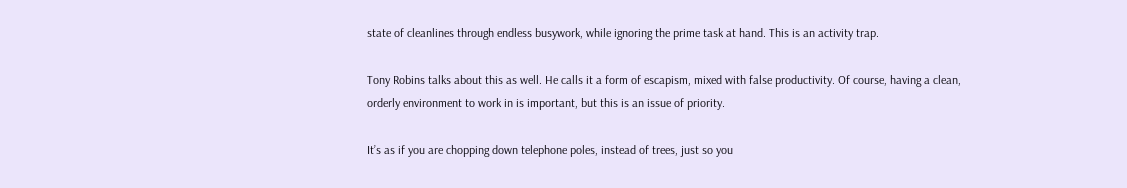state of cleanlines through endless busywork, while ignoring the prime task at hand. This is an activity trap.

Tony Robins talks about this as well. He calls it a form of escapism, mixed with false productivity. Of course, having a clean, orderly environment to work in is important, but this is an issue of priority.

It’s as if you are chopping down telephone poles, instead of trees, just so you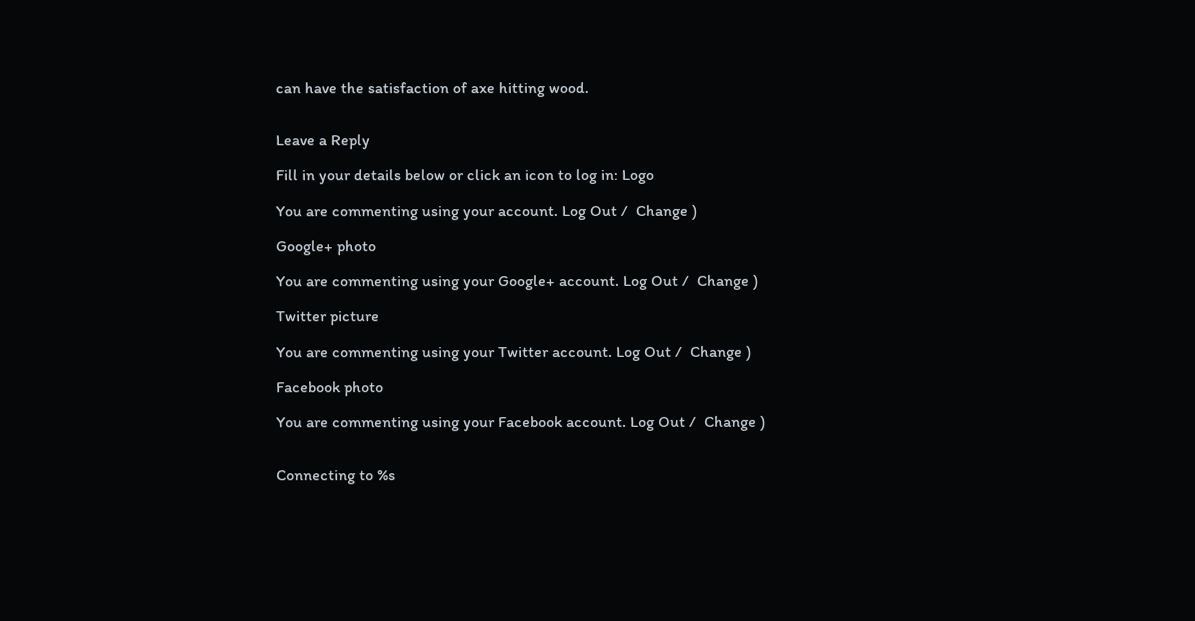can have the satisfaction of axe hitting wood.


Leave a Reply

Fill in your details below or click an icon to log in: Logo

You are commenting using your account. Log Out /  Change )

Google+ photo

You are commenting using your Google+ account. Log Out /  Change )

Twitter picture

You are commenting using your Twitter account. Log Out /  Change )

Facebook photo

You are commenting using your Facebook account. Log Out /  Change )


Connecting to %s